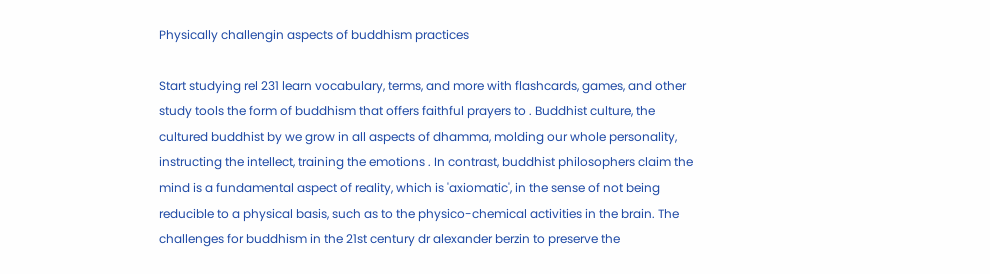Physically challengin aspects of buddhism practices

Start studying rel 231 learn vocabulary, terms, and more with flashcards, games, and other study tools the form of buddhism that offers faithful prayers to . Buddhist culture, the cultured buddhist by we grow in all aspects of dhamma, molding our whole personality, instructing the intellect, training the emotions . In contrast, buddhist philosophers claim the mind is a fundamental aspect of reality, which is 'axiomatic', in the sense of not being reducible to a physical basis, such as to the physico-chemical activities in the brain. The challenges for buddhism in the 21st century dr alexander berzin to preserve the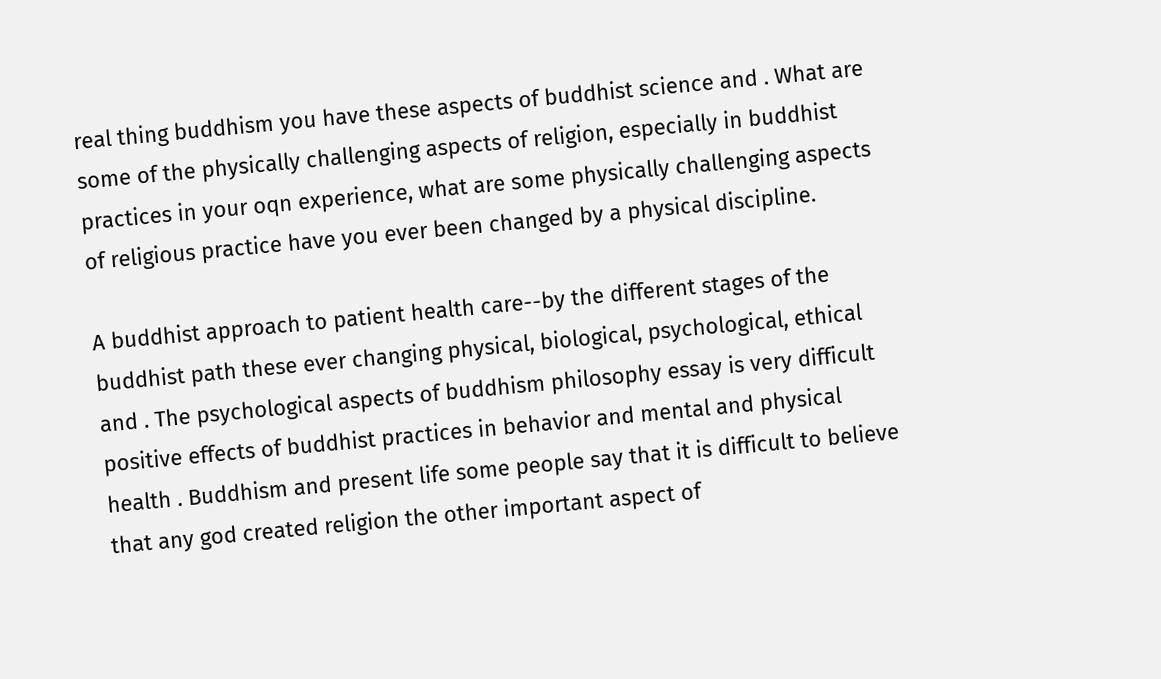real thing buddhism you have these aspects of buddhist science and . What are some of the physically challenging aspects of religion, especially in buddhist practices in your oqn experience, what are some physically challenging aspects of religious practice have you ever been changed by a physical discipline.

A buddhist approach to patient health care--by the different stages of the buddhist path these ever changing physical, biological, psychological, ethical and . The psychological aspects of buddhism philosophy essay is very difficult positive effects of buddhist practices in behavior and mental and physical health . Buddhism and present life some people say that it is difficult to believe that any god created religion the other important aspect of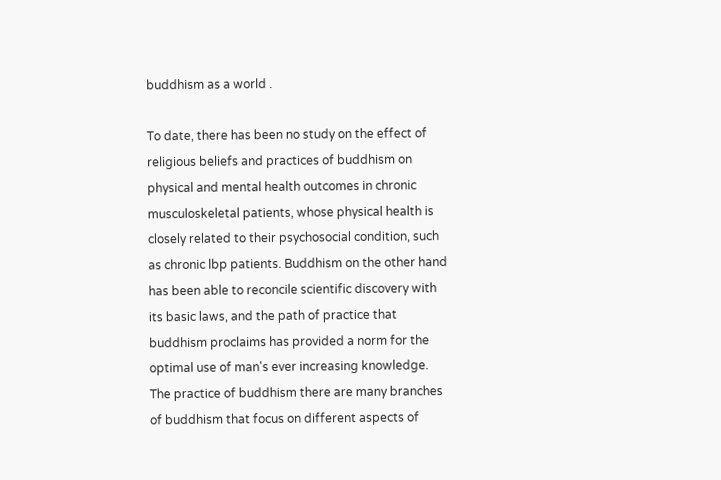buddhism as a world .

To date, there has been no study on the effect of religious beliefs and practices of buddhism on physical and mental health outcomes in chronic musculoskeletal patients, whose physical health is closely related to their psychosocial condition, such as chronic lbp patients. Buddhism on the other hand has been able to reconcile scientific discovery with its basic laws, and the path of practice that buddhism proclaims has provided a norm for the optimal use of man's ever increasing knowledge. The practice of buddhism there are many branches of buddhism that focus on different aspects of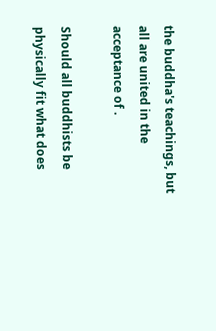the buddha's teachings, but all are united in the acceptance of .

Should all buddhists be physically fit what does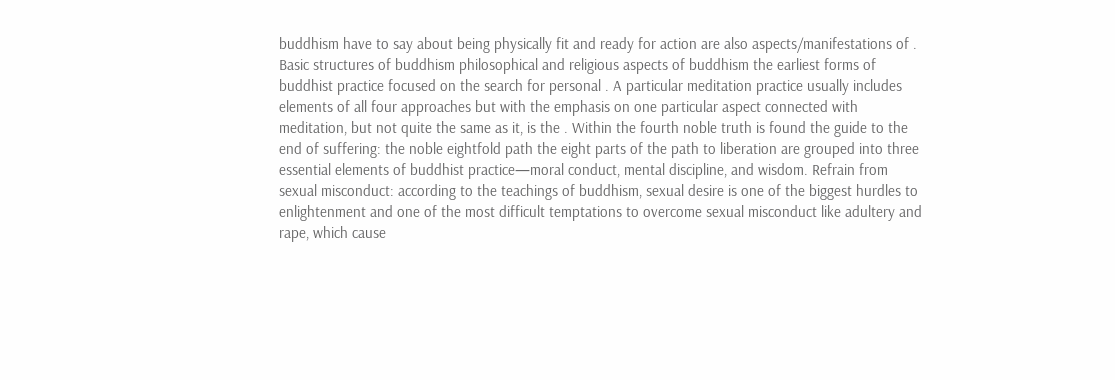buddhism have to say about being physically fit and ready for action are also aspects/manifestations of . Basic structures of buddhism philosophical and religious aspects of buddhism the earliest forms of buddhist practice focused on the search for personal . A particular meditation practice usually includes elements of all four approaches but with the emphasis on one particular aspect connected with meditation, but not quite the same as it, is the . Within the fourth noble truth is found the guide to the end of suffering: the noble eightfold path the eight parts of the path to liberation are grouped into three essential elements of buddhist practice—moral conduct, mental discipline, and wisdom. Refrain from sexual misconduct: according to the teachings of buddhism, sexual desire is one of the biggest hurdles to enlightenment and one of the most difficult temptations to overcome sexual misconduct like adultery and rape, which cause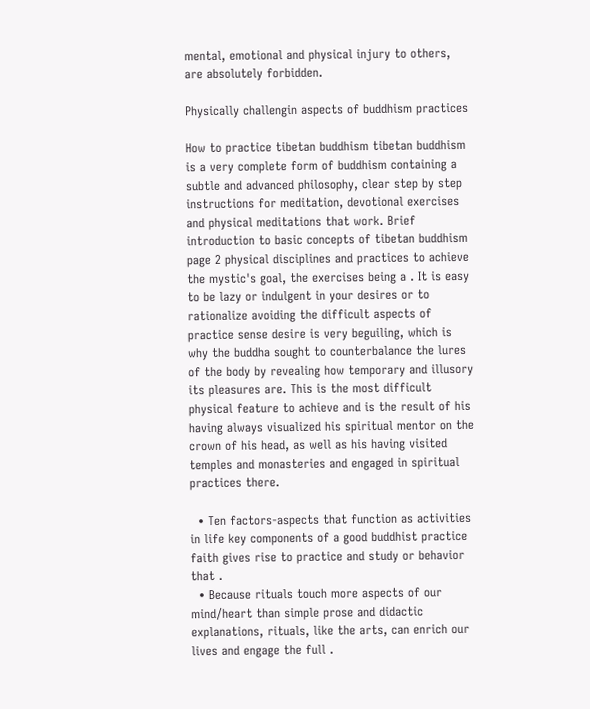mental, emotional and physical injury to others, are absolutely forbidden.

Physically challengin aspects of buddhism practices

How to practice tibetan buddhism tibetan buddhism is a very complete form of buddhism containing a subtle and advanced philosophy, clear step by step instructions for meditation, devotional exercises and physical meditations that work. Brief introduction to basic concepts of tibetan buddhism page 2 physical disciplines and practices to achieve the mystic's goal, the exercises being a . It is easy to be lazy or indulgent in your desires or to rationalize avoiding the difficult aspects of practice sense desire is very beguiling, which is why the buddha sought to counterbalance the lures of the body by revealing how temporary and illusory its pleasures are. This is the most difficult physical feature to achieve and is the result of his having always visualized his spiritual mentor on the crown of his head, as well as his having visited temples and monasteries and engaged in spiritual practices there.

  • Ten factors-aspects that function as activities in life key components of a good buddhist practice faith gives rise to practice and study or behavior that .
  • Because rituals touch more aspects of our mind/heart than simple prose and didactic explanations, rituals, like the arts, can enrich our lives and engage the full .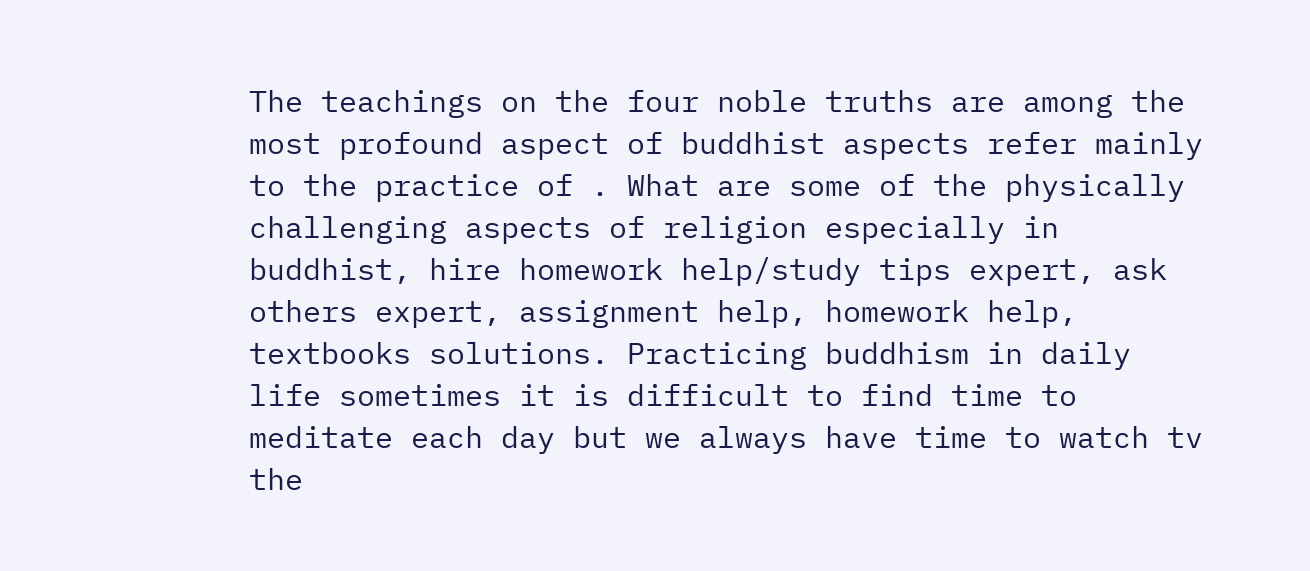The teachings on the four noble truths are among the most profound aspect of buddhist aspects refer mainly to the practice of . What are some of the physically challenging aspects of religion especially in buddhist, hire homework help/study tips expert, ask others expert, assignment help, homework help, textbooks solutions. Practicing buddhism in daily life sometimes it is difficult to find time to meditate each day but we always have time to watch tv the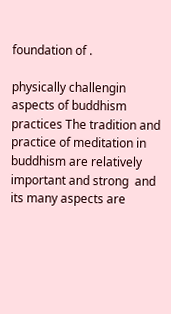foundation of .

physically challengin aspects of buddhism practices The tradition and practice of meditation in buddhism are relatively important and strong  and its many aspects are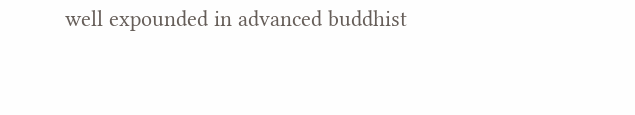well expounded in advanced buddhist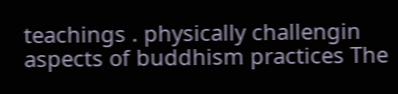teachings . physically challengin aspects of buddhism practices The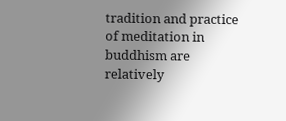tradition and practice of meditation in buddhism are relatively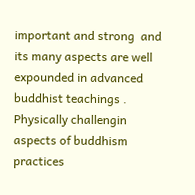important and strong  and its many aspects are well expounded in advanced buddhist teachings .
Physically challengin aspects of buddhism practices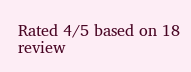Rated 4/5 based on 18 review